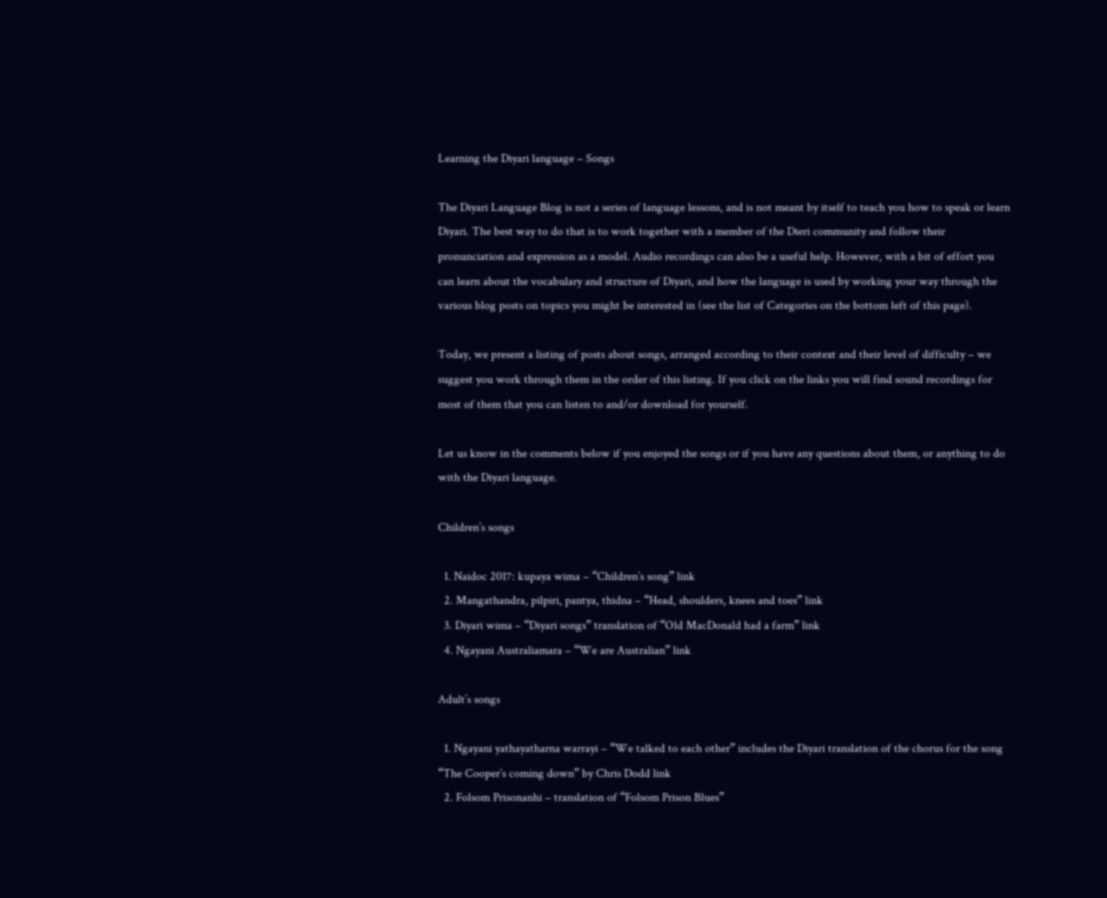Learning the Diyari language – Songs

The Diyari Language Blog is not a series of language lessons, and is not meant by itself to teach you how to speak or learn Diyari. The best way to do that is to work together with a member of the Dieri community and follow their pronunciation and expression as a model. Audio recordings can also be a useful help. However, with a bit of effort you can learn about the vocabulary and structure of Diyari, and how the language is used by working your way through the various blog posts on topics you might be interested in (see the list of Categories on the bottom left of this page).

Today, we present a listing of posts about songs, arranged according to their context and their level of difficulty – we suggest you work through them in the order of this listing. If you click on the links you will find sound recordings for most of them that you can listen to and/or download for yourself.

Let us know in the comments below if you enjoyed the songs or if you have any questions about them, or anything to do with the Diyari language.

Children’s songs

  1. Naidoc 2017: kupaya wima – “Children’s song” link
  2. Mangathandra, pilpiri, pantya, thidna – “Head, shoulders, knees and toes” link
  3. Diyari wima – “Diyari songs” translation of “Old MacDonald had a farm” link
  4. Ngayani Australiamara – “We are Australian” link

Adult’s songs

  1. Ngayani yathayatharna warrayi – “We talked to each other” includes the Diyari translation of the chorus for the song “The Cooper’s coming down” by Chris Dodd link
  2. Folsom Prisonanhi – translation of “Folsom Prison Blues”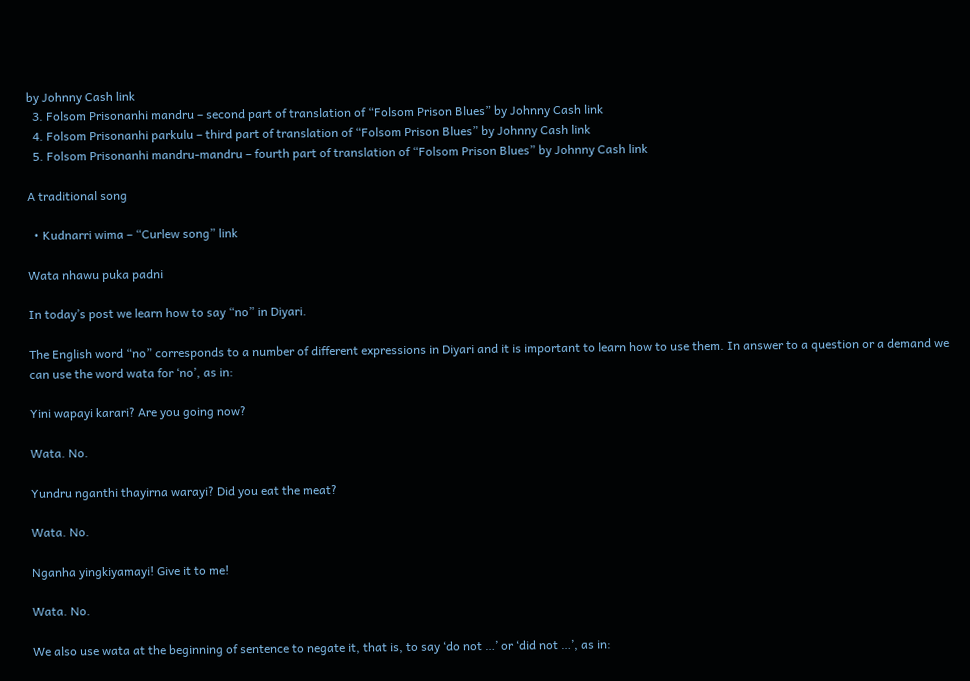by Johnny Cash link
  3. Folsom Prisonanhi mandru – second part of translation of “Folsom Prison Blues” by Johnny Cash link
  4. Folsom Prisonanhi parkulu – third part of translation of “Folsom Prison Blues” by Johnny Cash link
  5. Folsom Prisonanhi mandru-mandru – fourth part of translation of “Folsom Prison Blues” by Johnny Cash link

A traditional song

  • Kudnarri wima – “Curlew song” link

Wata nhawu puka padni

In today’s post we learn how to say “no” in Diyari.

The English word “no” corresponds to a number of different expressions in Diyari and it is important to learn how to use them. In answer to a question or a demand we can use the word wata for ‘no’, as in:

Yini wapayi karari? Are you going now?

Wata. No.

Yundru nganthi thayirna warayi? Did you eat the meat?

Wata. No.

Nganha yingkiyamayi! Give it to me!

Wata. No.

We also use wata at the beginning of sentence to negate it, that is, to say ‘do not …’ or ‘did not …’, as in: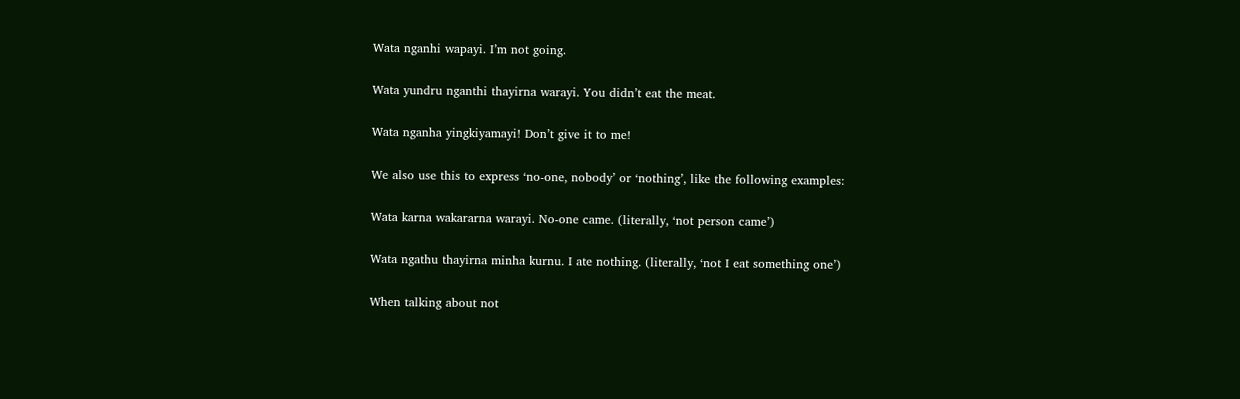Wata nganhi wapayi. I’m not going.

Wata yundru nganthi thayirna warayi. You didn’t eat the meat.

Wata nganha yingkiyamayi! Don’t give it to me!

We also use this to express ‘no-one, nobody’ or ‘nothing’, like the following examples:

Wata karna wakararna warayi. No-one came. (literally, ‘not person came’)

Wata ngathu thayirna minha kurnu. I ate nothing. (literally, ‘not I eat something one’)

When talking about not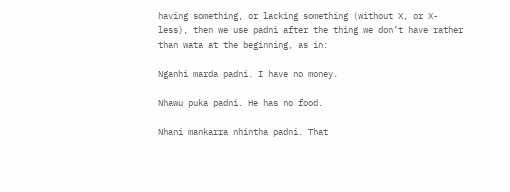having something, or lacking something (without X, or X-less), then we use padni after the thing we don’t have rather than wata at the beginning, as in:

Nganhi marda padni. I have no money.

Nhawu puka padni. He has no food.

Nhani mankarra nhintha padni. That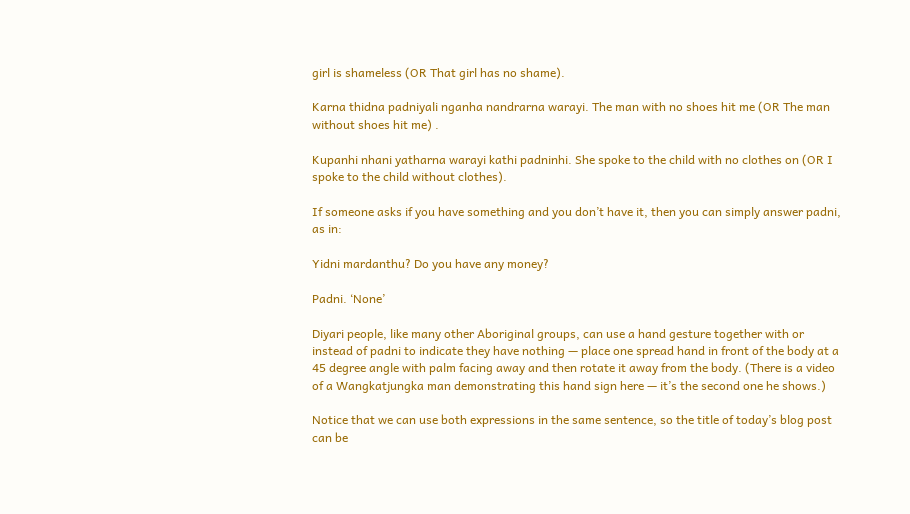girl is shameless (OR That girl has no shame).

Karna thidna padniyali nganha nandrarna warayi. The man with no shoes hit me (OR The man without shoes hit me) .

Kupanhi nhani yatharna warayi kathi padninhi. She spoke to the child with no clothes on (OR I spoke to the child without clothes).

If someone asks if you have something and you don’t have it, then you can simply answer padni, as in:

Yidni mardanthu? Do you have any money?

Padni. ‘None’

Diyari people, like many other Aboriginal groups, can use a hand gesture together with or instead of padni to indicate they have nothing — place one spread hand in front of the body at a 45 degree angle with palm facing away and then rotate it away from the body. (There is a video of a Wangkatjungka man demonstrating this hand sign here — it’s the second one he shows.)

Notice that we can use both expressions in the same sentence, so the title of today’s blog post can be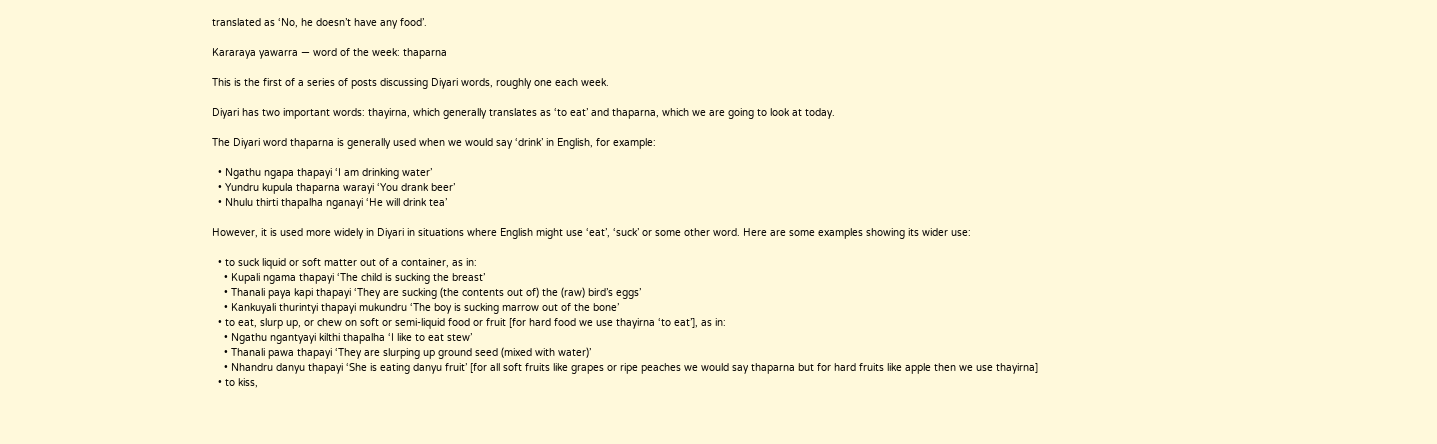translated as ‘No, he doesn’t have any food’.

Kararaya yawarra — word of the week: thaparna

This is the first of a series of posts discussing Diyari words, roughly one each week.

Diyari has two important words: thayirna, which generally translates as ‘to eat’ and thaparna, which we are going to look at today.

The Diyari word thaparna is generally used when we would say ‘drink’ in English, for example:

  • Ngathu ngapa thapayi ‘I am drinking water’
  • Yundru kupula thaparna warayi ‘You drank beer’
  • Nhulu thirti thapalha nganayi ‘He will drink tea’

However, it is used more widely in Diyari in situations where English might use ‘eat’, ‘suck’ or some other word. Here are some examples showing its wider use:

  • to suck liquid or soft matter out of a container, as in:
    • Kupali ngama thapayi ‘The child is sucking the breast’
    • Thanali paya kapi thapayi ‘They are sucking (the contents out of) the (raw) bird’s eggs’
    • Kankuyali thurintyi thapayi mukundru ‘The boy is sucking marrow out of the bone’
  • to eat, slurp up, or chew on soft or semi-liquid food or fruit [for hard food we use thayirna ‘to eat’], as in:
    • Ngathu ngantyayi kilthi thapalha ‘I like to eat stew’
    • Thanali pawa thapayi ‘They are slurping up ground seed (mixed with water)’
    • Nhandru danyu thapayi ‘She is eating danyu fruit’ [for all soft fruits like grapes or ripe peaches we would say thaparna but for hard fruits like apple then we use thayirna]
  • to kiss,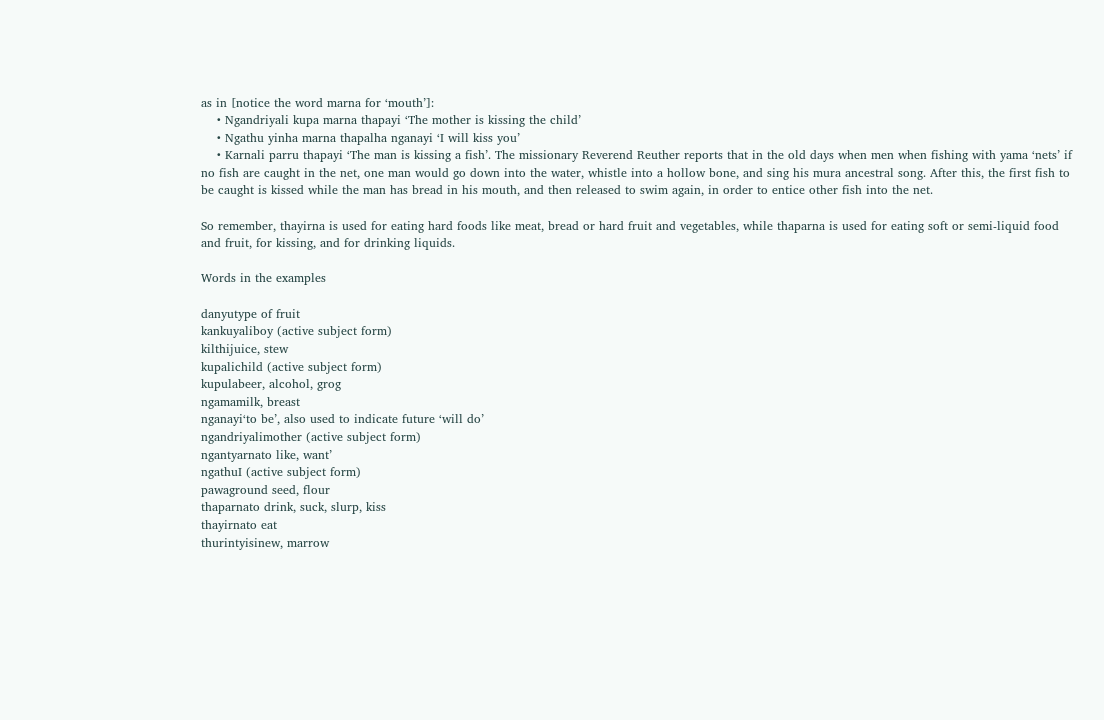as in [notice the word marna for ‘mouth’]:
    • Ngandriyali kupa marna thapayi ‘The mother is kissing the child’
    • Ngathu yinha marna thapalha nganayi ‘I will kiss you’
    • Karnali parru thapayi ‘The man is kissing a fish’. The missionary Reverend Reuther reports that in the old days when men when fishing with yama ‘nets’ if no fish are caught in the net, one man would go down into the water, whistle into a hollow bone, and sing his mura ancestral song. After this, the first fish to be caught is kissed while the man has bread in his mouth, and then released to swim again, in order to entice other fish into the net.

So remember, thayirna is used for eating hard foods like meat, bread or hard fruit and vegetables, while thaparna is used for eating soft or semi-liquid food and fruit, for kissing, and for drinking liquids.

Words in the examples

danyutype of fruit
kankuyaliboy (active subject form)
kilthijuice, stew
kupalichild (active subject form)
kupulabeer, alcohol, grog
ngamamilk, breast
nganayi‘to be’, also used to indicate future ‘will do’
ngandriyalimother (active subject form)
ngantyarnato like, want’
ngathuI (active subject form)
pawaground seed, flour
thaparnato drink, suck, slurp, kiss
thayirnato eat
thurintyisinew, marrow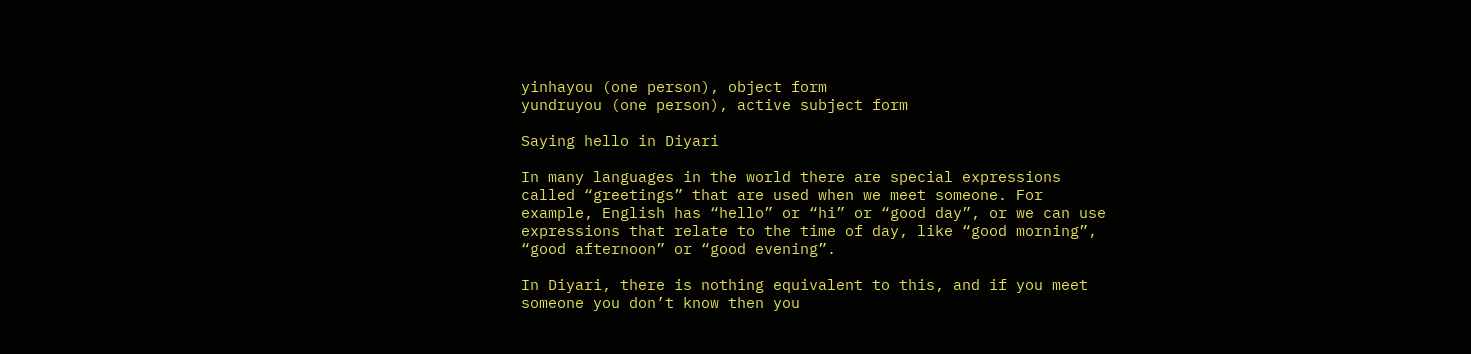yinhayou (one person), object form
yundruyou (one person), active subject form

Saying hello in Diyari

In many languages in the world there are special expressions called “greetings” that are used when we meet someone. For example, English has “hello” or “hi” or “good day”, or we can use expressions that relate to the time of day, like “good morning”, “good afternoon” or “good evening”.

In Diyari, there is nothing equivalent to this, and if you meet someone you don’t know then you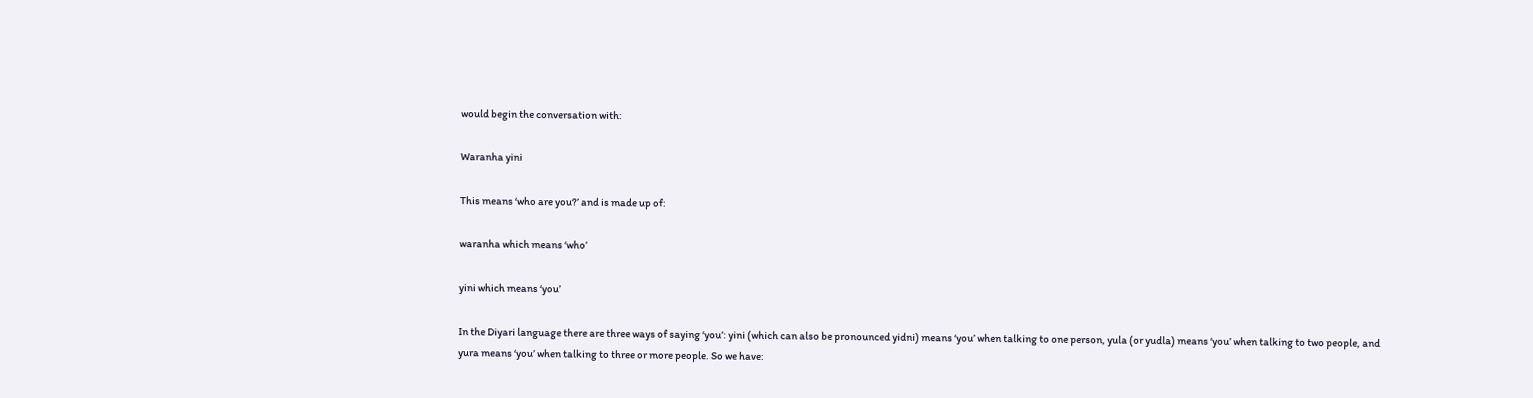would begin the conversation with:

Waranha yini

This means ‘who are you?’ and is made up of:

waranha which means ‘who’

yini which means ‘you’

In the Diyari language there are three ways of saying ‘you’: yini (which can also be pronounced yidni) means ‘you’ when talking to one person, yula (or yudla) means ‘you’ when talking to two people, and yura means ‘you’ when talking to three or more people. So we have: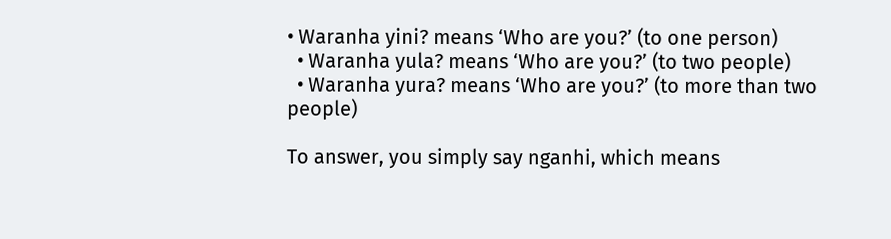• Waranha yini? means ‘Who are you?’ (to one person)
  • Waranha yula? means ‘Who are you?’ (to two people)
  • Waranha yura? means ‘Who are you?’ (to more than two people)

To answer, you simply say nganhi, which means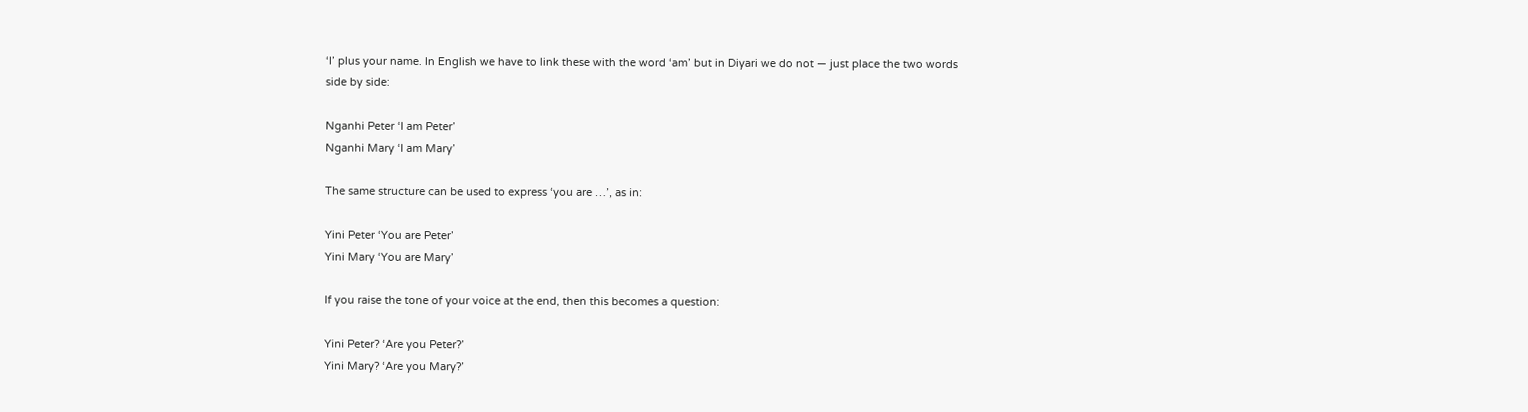‘I’ plus your name. In English we have to link these with the word ‘am’ but in Diyari we do not — just place the two words side by side:

Nganhi Peter ‘I am Peter’
Nganhi Mary ‘I am Mary’

The same structure can be used to express ‘you are …’, as in:

Yini Peter ‘You are Peter’
Yini Mary ‘You are Mary’

If you raise the tone of your voice at the end, then this becomes a question:

Yini Peter? ‘Are you Peter?’
Yini Mary? ‘Are you Mary?’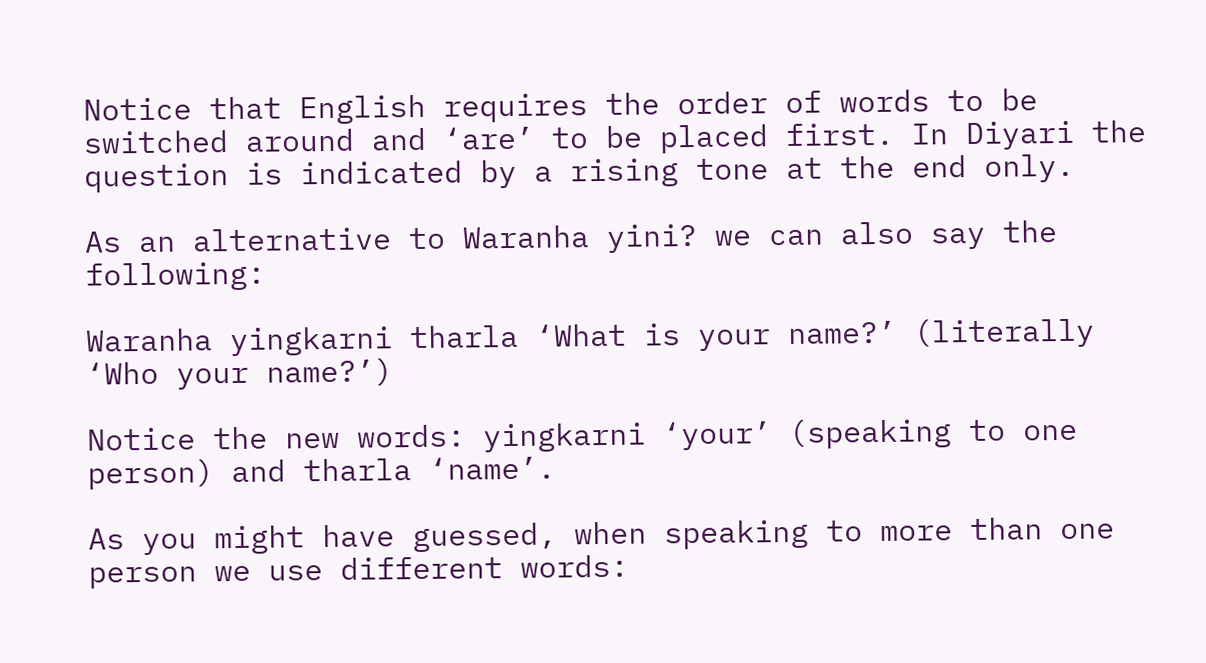Notice that English requires the order of words to be switched around and ‘are’ to be placed first. In Diyari the question is indicated by a rising tone at the end only.

As an alternative to Waranha yini? we can also say the following:

Waranha yingkarni tharla ‘What is your name?’ (literally ‘Who your name?’)

Notice the new words: yingkarni ‘your’ (speaking to one person) and tharla ‘name’.

As you might have guessed, when speaking to more than one person we use different words: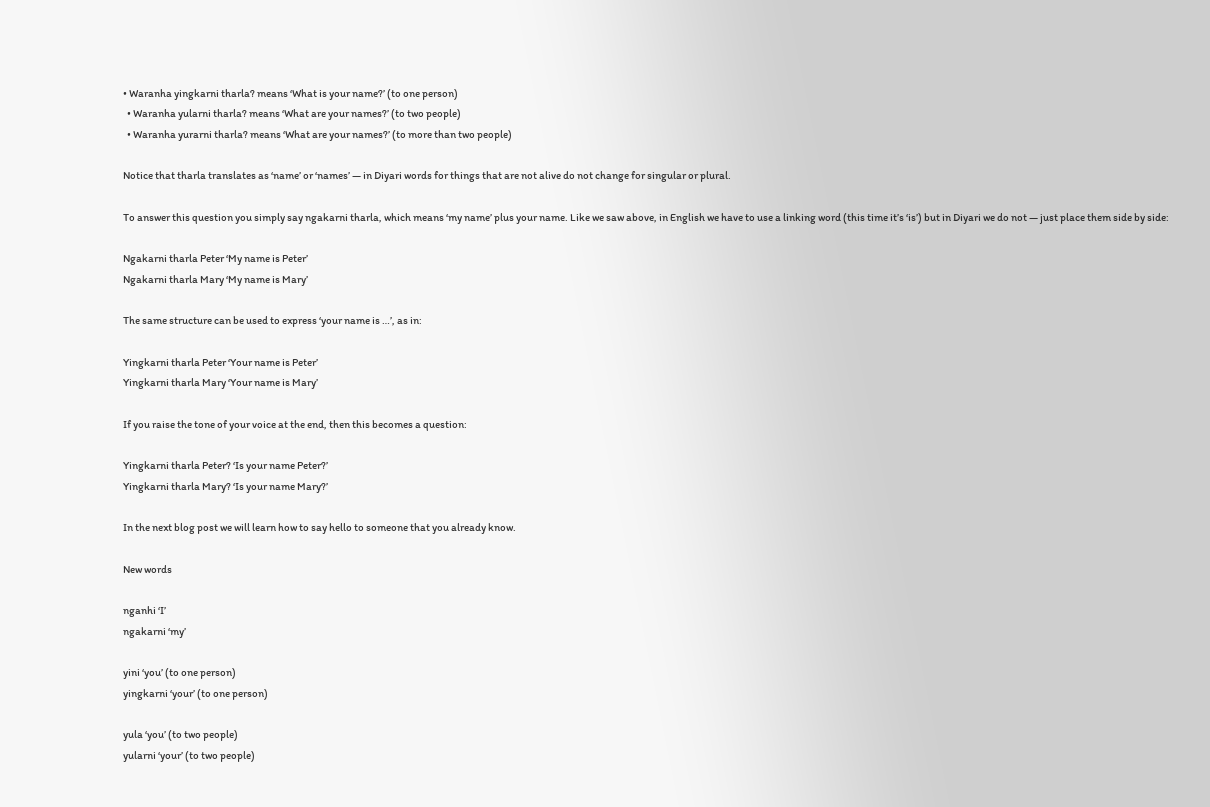• Waranha yingkarni tharla? means ‘What is your name?’ (to one person)
  • Waranha yularni tharla? means ‘What are your names?’ (to two people)
  • Waranha yurarni tharla? means ‘What are your names?’ (to more than two people)

Notice that tharla translates as ‘name’ or ‘names’ — in Diyari words for things that are not alive do not change for singular or plural.

To answer this question you simply say ngakarni tharla, which means ‘my name’ plus your name. Like we saw above, in English we have to use a linking word (this time it’s ‘is’) but in Diyari we do not — just place them side by side:

Ngakarni tharla Peter ‘My name is Peter’
Ngakarni tharla Mary ‘My name is Mary’

The same structure can be used to express ‘your name is …’, as in:

Yingkarni tharla Peter ‘Your name is Peter’
Yingkarni tharla Mary ‘Your name is Mary’

If you raise the tone of your voice at the end, then this becomes a question:

Yingkarni tharla Peter? ‘Is your name Peter?’
Yingkarni tharla Mary? ‘Is your name Mary?’

In the next blog post we will learn how to say hello to someone that you already know.

New words

nganhi ‘I’
ngakarni ‘my’

yini ‘you’ (to one person)
yingkarni ‘your’ (to one person)

yula ‘you’ (to two people)
yularni ‘your’ (to two people)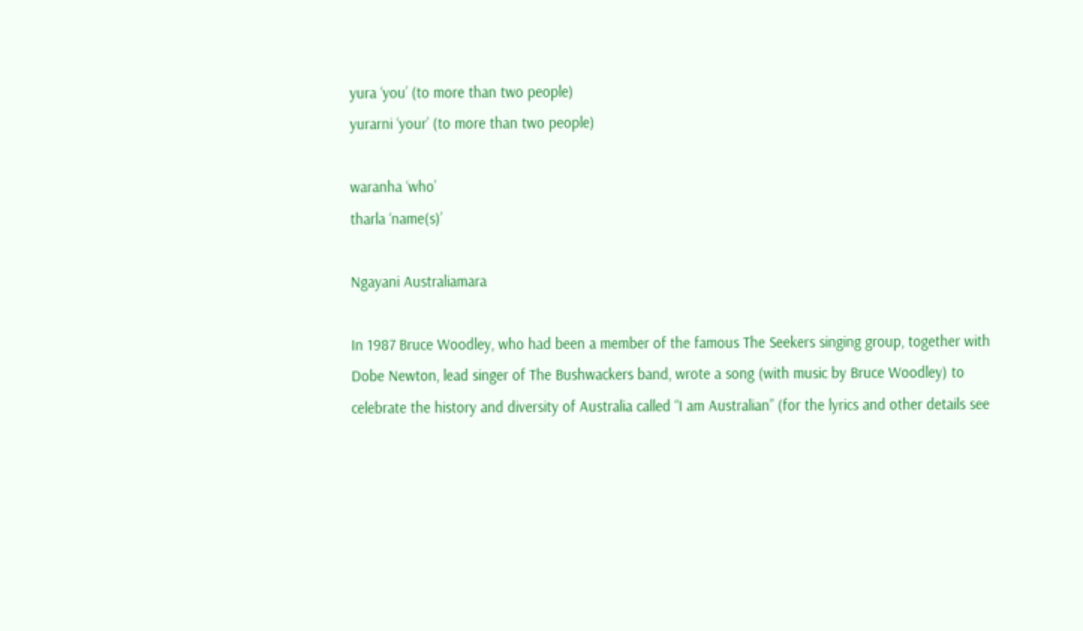yura ‘you’ (to more than two people)
yurarni ‘your’ (to more than two people)

waranha ‘who’
tharla ‘name(s)’

Ngayani Australiamara

In 1987 Bruce Woodley, who had been a member of the famous The Seekers singing group, together with Dobe Newton, lead singer of The Bushwackers band, wrote a song (with music by Bruce Woodley) to celebrate the history and diversity of Australia called “I am Australian” (for the lyrics and other details see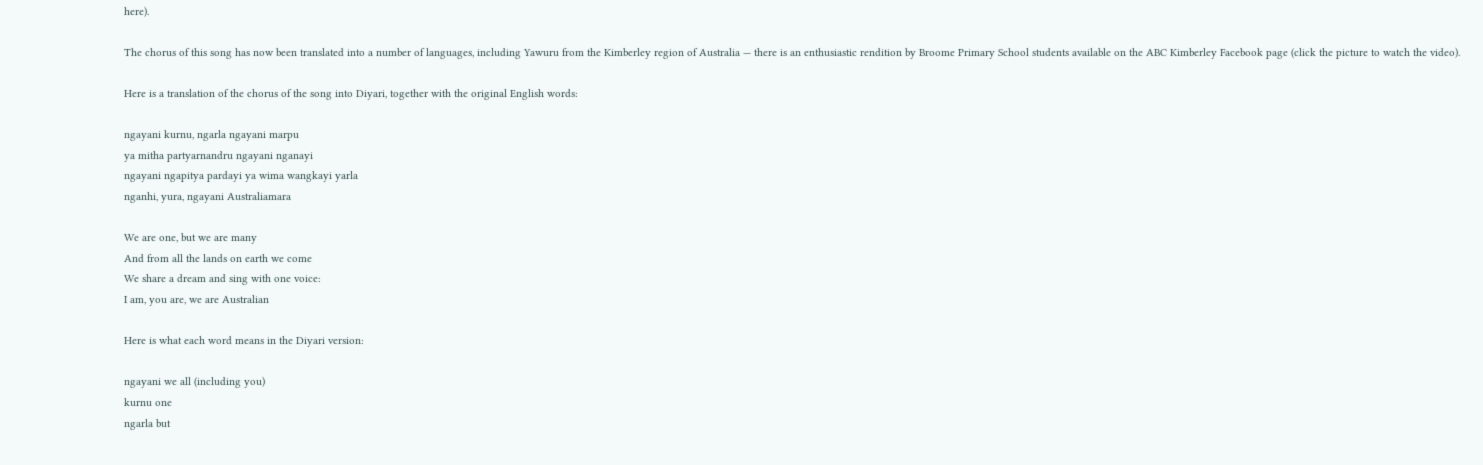here).

The chorus of this song has now been translated into a number of languages, including Yawuru from the Kimberley region of Australia — there is an enthusiastic rendition by Broome Primary School students available on the ABC Kimberley Facebook page (click the picture to watch the video).

Here is a translation of the chorus of the song into Diyari, together with the original English words:

ngayani kurnu, ngarla ngayani marpu
ya mitha partyarnandru ngayani nganayi
ngayani ngapitya pardayi ya wima wangkayi yarla
nganhi, yura, ngayani Australiamara

We are one, but we are many
And from all the lands on earth we come
We share a dream and sing with one voice:
I am, you are, we are Australian

Here is what each word means in the Diyari version:

ngayani we all (including you)
kurnu one
ngarla but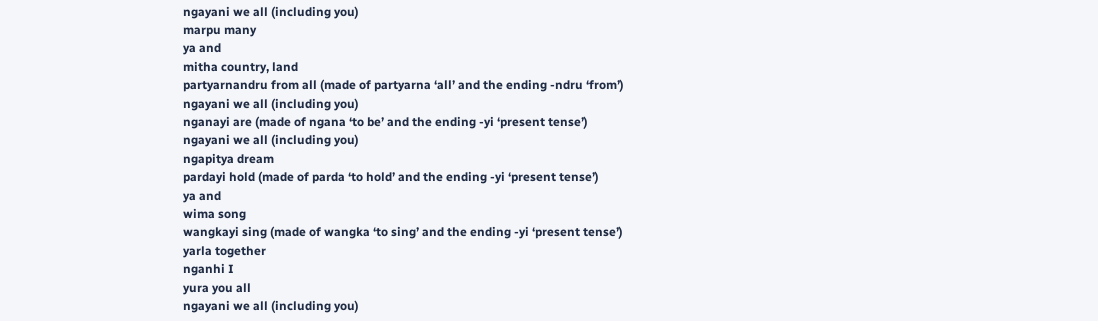ngayani we all (including you)
marpu many
ya and
mitha country, land
partyarnandru from all (made of partyarna ‘all’ and the ending -ndru ‘from’)
ngayani we all (including you)
nganayi are (made of ngana ‘to be’ and the ending -yi ‘present tense’)
ngayani we all (including you)
ngapitya dream
pardayi hold (made of parda ‘to hold’ and the ending -yi ‘present tense’)
ya and
wima song
wangkayi sing (made of wangka ‘to sing’ and the ending -yi ‘present tense’)
yarla together
nganhi I
yura you all
ngayani we all (including you)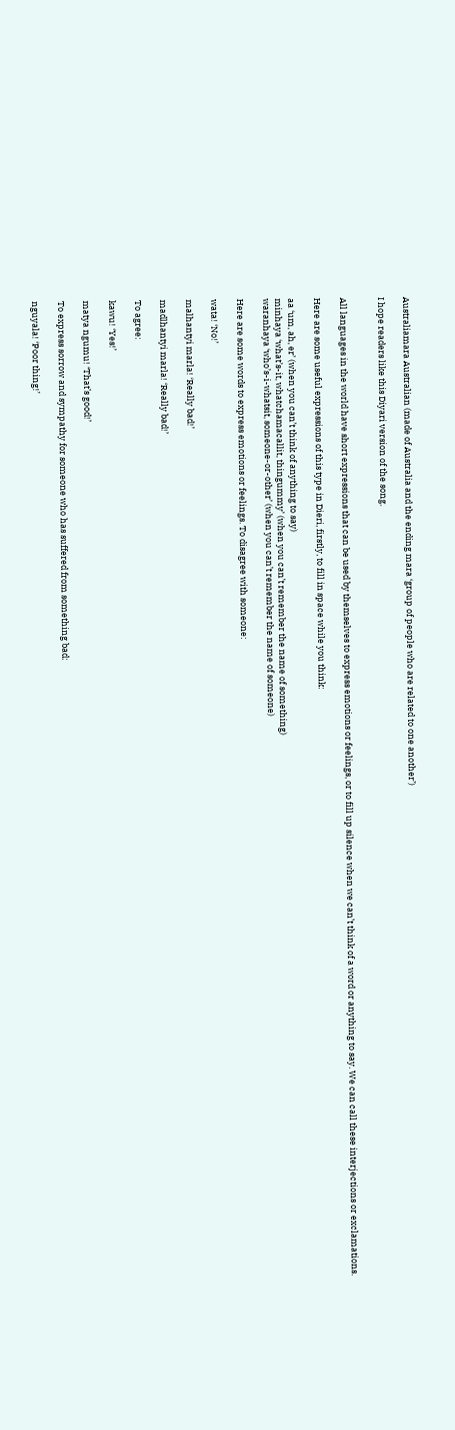Australiamara Australian (made of Australia and the ending mara ‘group of people who are related to one another’)

I hope readers like this Diyari version of the song.


All languages in the world have short expressions that can be used by themselves to express emotions or feelings, or to fill up silence when we can’t think of a word or anything to say. We can call these interjections or exclamations.

Here are some useful expressions of this type in Dieri, firstly, to fill in space while you think:

aa ‘um, ah, er’ (when you can’t think of anything to say)
minhaya ‘what’s-it, whatchamacallit, thingummy’ (when you can’t remember the name of something)
waranhaya ‘who’s-i-whatsit, someone-or-other’ (when you can’t remember the name of someone)

Here are some words to express emotions or feelings. To disagree with someone:

wata! ‘No!’

malhantyi marla! ‘Really bad!’

madlhantyi marla! ‘Really bad!’

To agree:

kawu! ‘Yes!’

matya ngumu! ‘That’s good!’

To express sorrow and sympathy for someone who has suffered from something bad:

nguyala! ‘Poor thing!’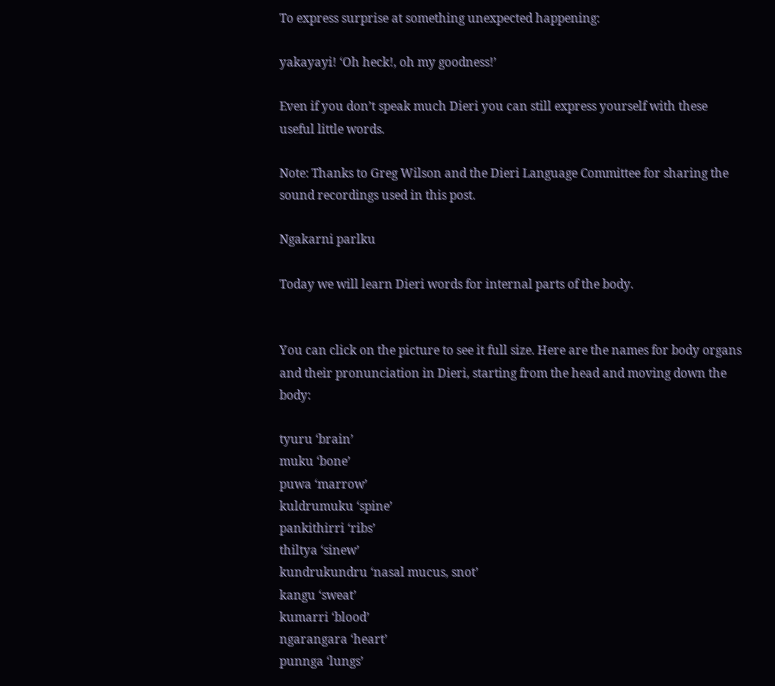To express surprise at something unexpected happening:

yakayayi! ‘Oh heck!, oh my goodness!’

Even if you don’t speak much Dieri you can still express yourself with these useful little words.

Note: Thanks to Greg Wilson and the Dieri Language Committee for sharing the sound recordings used in this post.

Ngakarni parlku

Today we will learn Dieri words for internal parts of the body.


You can click on the picture to see it full size. Here are the names for body organs and their pronunciation in Dieri, starting from the head and moving down the body:

tyuru ‘brain’
muku ‘bone’
puwa ‘marrow’
kuldrumuku ‘spine’
pankithirri ‘ribs’
thiltya ‘sinew’
kundrukundru ‘nasal mucus, snot’
kangu ‘sweat’
kumarri ‘blood’
ngarangara ‘heart’
punnga ‘lungs’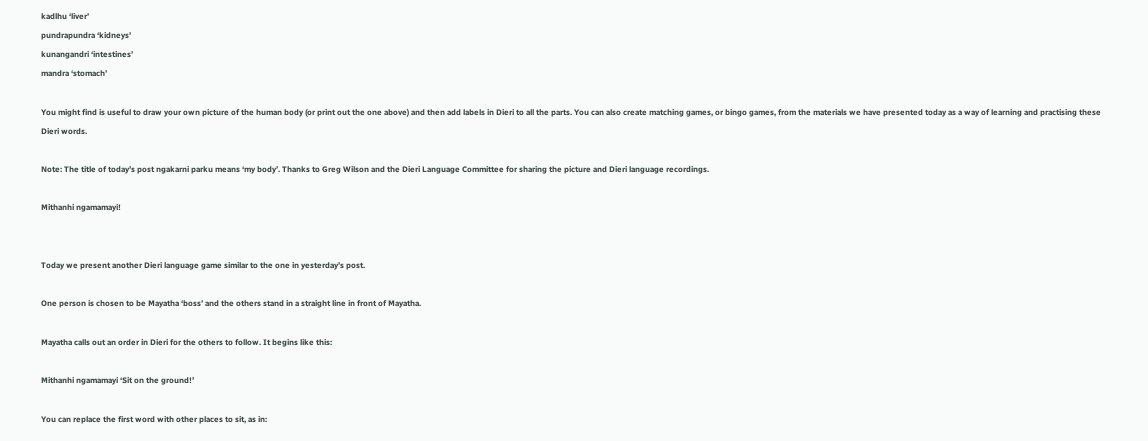kadlhu ‘liver’
pundrapundra ‘kidneys’
kunangandri ‘intestines’
mandra ‘stomach’

You might find is useful to draw your own picture of the human body (or print out the one above) and then add labels in Dieri to all the parts. You can also create matching games, or bingo games, from the materials we have presented today as a way of learning and practising these Dieri words.

Note: The title of today’s post ngakarni parku means ‘my body’. Thanks to Greg Wilson and the Dieri Language Committee for sharing the picture and Dieri language recordings.

Mithanhi ngamamayi!


Today we present another Dieri language game similar to the one in yesterday’s post.

One person is chosen to be Mayatha ‘boss’ and the others stand in a straight line in front of Mayatha.

Mayatha calls out an order in Dieri for the others to follow. It begins like this:

Mithanhi ngamamayi ‘Sit on the ground!’

You can replace the first word with other places to sit, as in: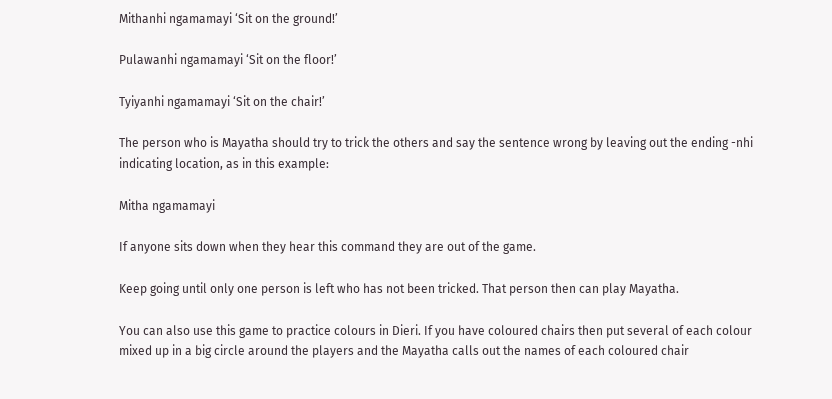Mithanhi ngamamayi ‘Sit on the ground!’

Pulawanhi ngamamayi ‘Sit on the floor!’

Tyiyanhi ngamamayi ‘Sit on the chair!’

The person who is Mayatha should try to trick the others and say the sentence wrong by leaving out the ending -nhi indicating location, as in this example:

Mitha ngamamayi

If anyone sits down when they hear this command they are out of the game.

Keep going until only one person is left who has not been tricked. That person then can play Mayatha.

You can also use this game to practice colours in Dieri. If you have coloured chairs then put several of each colour mixed up in a big circle around the players and the Mayatha calls out the names of each coloured chair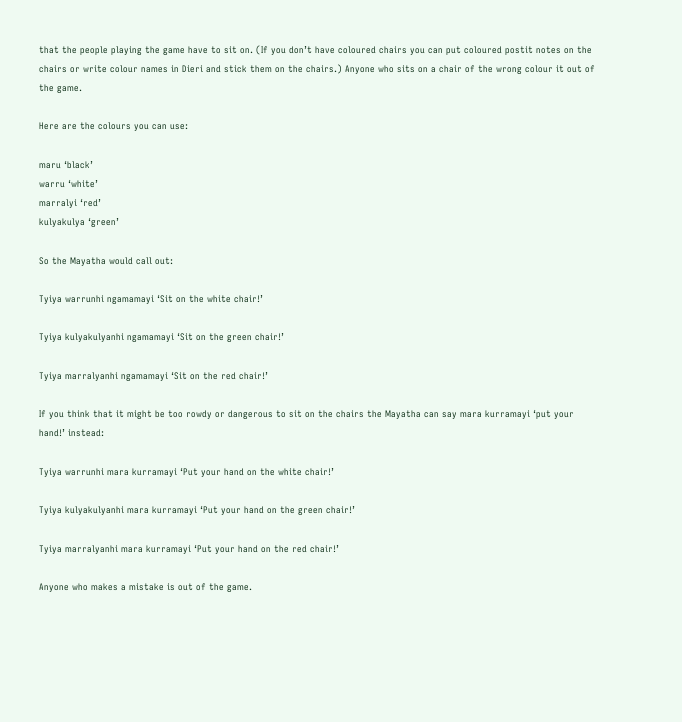that the people playing the game have to sit on. (If you don’t have coloured chairs you can put coloured postit notes on the chairs or write colour names in Dieri and stick them on the chairs.) Anyone who sits on a chair of the wrong colour it out of the game.

Here are the colours you can use:

maru ‘black’
warru ‘white’
marralyi ‘red’
kulyakulya ‘green’

So the Mayatha would call out:

Tyiya warrunhi ngamamayi ‘Sit on the white chair!’

Tyiya kulyakulyanhi ngamamayi ‘Sit on the green chair!’

Tyiya marralyanhi ngamamayi ‘Sit on the red chair!’

If you think that it might be too rowdy or dangerous to sit on the chairs the Mayatha can say mara kurramayi ‘put your hand!’ instead:

Tyiya warrunhi mara kurramayi ‘Put your hand on the white chair!’

Tyiya kulyakulyanhi mara kurramayi ‘Put your hand on the green chair!’

Tyiya marralyanhi mara kurramayi ‘Put your hand on the red chair!’

Anyone who makes a mistake is out of the game.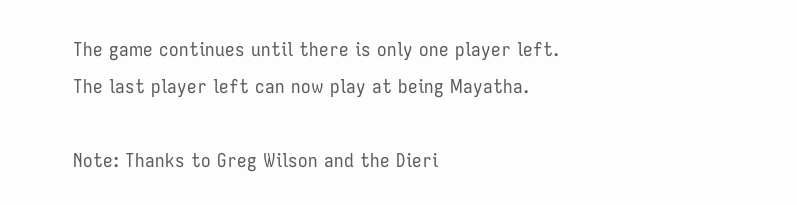The game continues until there is only one player left. The last player left can now play at being Mayatha.

Note: Thanks to Greg Wilson and the Dieri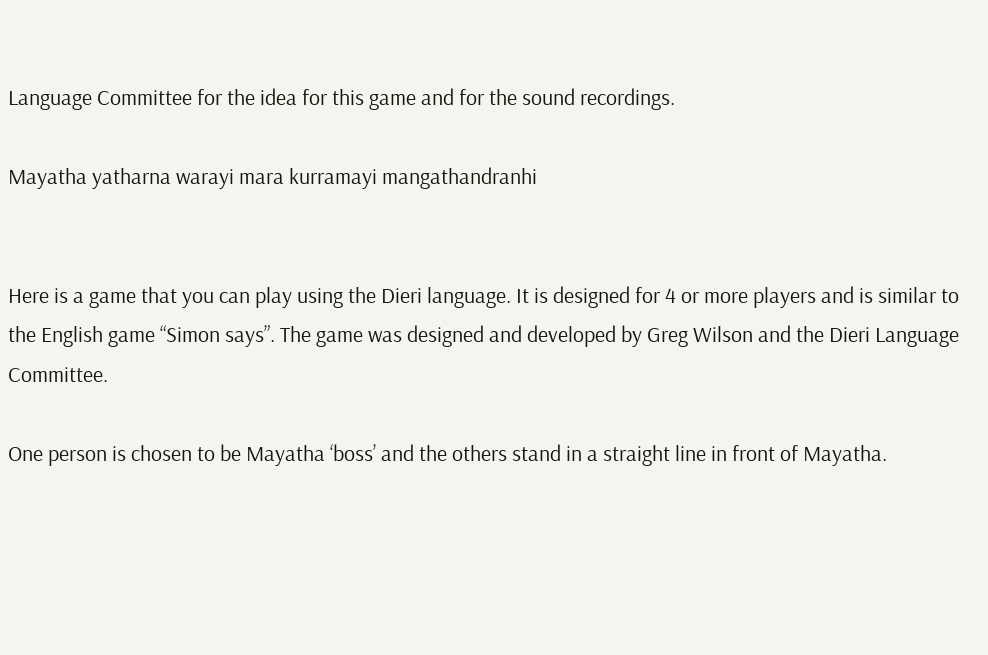Language Committee for the idea for this game and for the sound recordings.

Mayatha yatharna warayi mara kurramayi mangathandranhi


Here is a game that you can play using the Dieri language. It is designed for 4 or more players and is similar to the English game “Simon says”. The game was designed and developed by Greg Wilson and the Dieri Language Committee.

One person is chosen to be Mayatha ‘boss’ and the others stand in a straight line in front of Mayatha.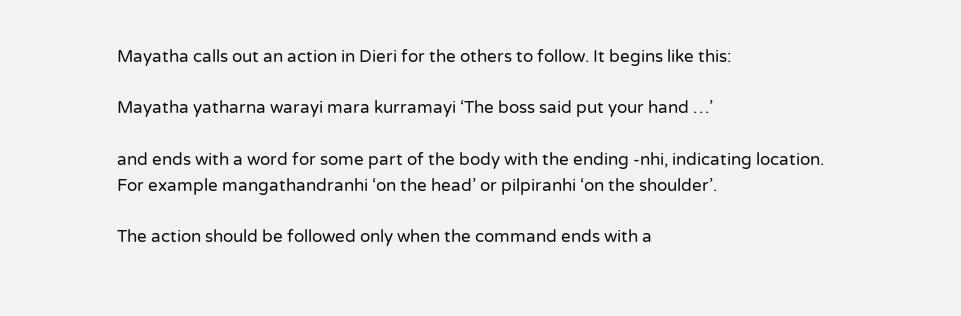Mayatha calls out an action in Dieri for the others to follow. It begins like this:

Mayatha yatharna warayi mara kurramayi ‘The boss said put your hand …’

and ends with a word for some part of the body with the ending -nhi, indicating location. For example mangathandranhi ‘on the head’ or pilpiranhi ‘on the shoulder’.

The action should be followed only when the command ends with a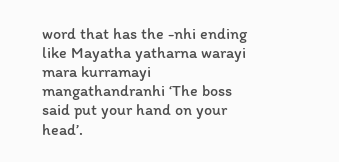word that has the -nhi ending like Mayatha yatharna warayi mara kurramayi mangathandranhi ‘The boss said put your hand on your head’.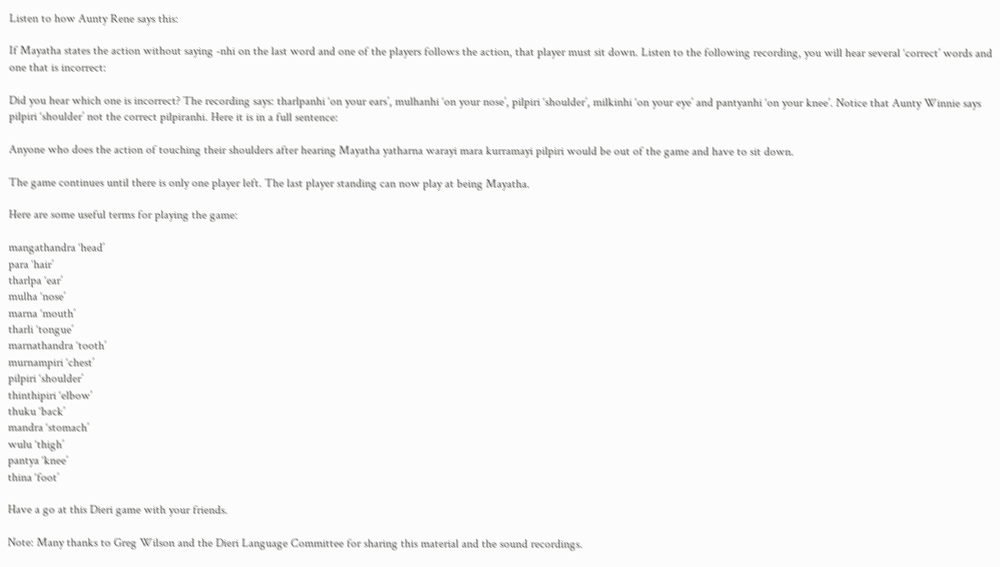Listen to how Aunty Rene says this:

If Mayatha states the action without saying -nhi on the last word and one of the players follows the action, that player must sit down. Listen to the following recording, you will hear several ‘correct’ words and one that is incorrect:

Did you hear which one is incorrect? The recording says: tharlpanhi ‘on your ears’, mulhanhi ‘on your nose’, pilpiri ‘shoulder’, milkinhi ‘on your eye’ and pantyanhi ‘on your knee’. Notice that Aunty Winnie says pilpiri ‘shoulder’ not the correct pilpiranhi. Here it is in a full sentence:

Anyone who does the action of touching their shoulders after hearing Mayatha yatharna warayi mara kurramayi pilpiri would be out of the game and have to sit down.

The game continues until there is only one player left. The last player standing can now play at being Mayatha.

Here are some useful terms for playing the game:

mangathandra ‘head’
para ‘hair’
tharlpa ‘ear’
mulha ‘nose’
marna ‘mouth’
tharli ‘tongue’
marnathandra ‘tooth’
murnampiri ‘chest’
pilpiri ‘shoulder’
thinthipiri ‘elbow’
thuku ‘back’
mandra ‘stomach’
wulu ‘thigh’
pantya ‘knee’
thina ‘foot’

Have a go at this Dieri game with your friends.

Note: Many thanks to Greg Wilson and the Dieri Language Committee for sharing this material and the sound recordings.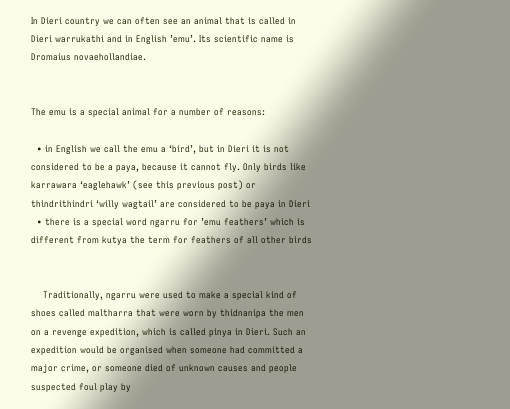In Dieri country we can often see an animal that is called in Dieri warrukathi and in English ’emu’. Its scientific name is Dromaius novaehollandiae.


The emu is a special animal for a number of reasons:

  • in English we call the emu a ‘bird’, but in Dieri it is not considered to be a paya, because it cannot fly. Only birds like karrawara ‘eaglehawk’ (see this previous post) or thindrithindri ‘willy wagtail’ are considered to be paya in Dieri
  • there is a special word ngarru for ’emu feathers’ which is different from kutya the term for feathers of all other birds


    Traditionally, ngarru were used to make a special kind of shoes called maltharra that were worn by thidnanipa the men on a revenge expedition, which is called pinya in Dieri. Such an expedition would be organised when someone had committed a major crime, or someone died of unknown causes and people suspected foul play by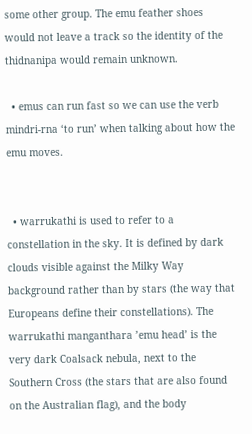some other group. The emu feather shoes would not leave a track so the identity of the thidnanipa would remain unknown.

  • emus can run fast so we can use the verb mindri-rna ‘to run’ when talking about how the emu moves.


  • warrukathi is used to refer to a constellation in the sky. It is defined by dark clouds visible against the Milky Way background rather than by stars (the way that Europeans define their constellations). The warrukathi manganthara ’emu head’ is the very dark Coalsack nebula, next to the Southern Cross (the stars that are also found on the Australian flag), and the body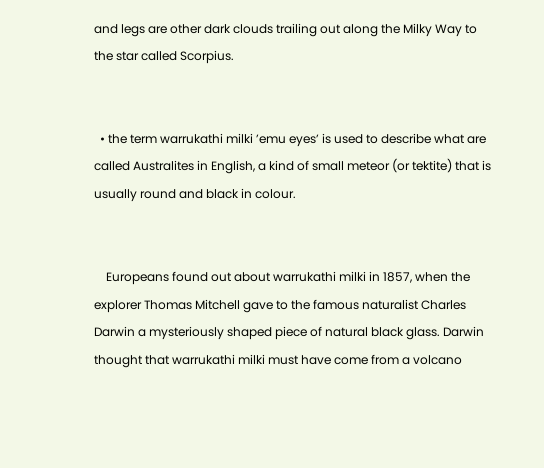and legs are other dark clouds trailing out along the Milky Way to the star called Scorpius.


  • the term warrukathi milki ’emu eyes’ is used to describe what are called Australites in English, a kind of small meteor (or tektite) that is usually round and black in colour.


    Europeans found out about warrukathi milki in 1857, when the explorer Thomas Mitchell gave to the famous naturalist Charles Darwin a mysteriously shaped piece of natural black glass. Darwin thought that warrukathi milki must have come from a volcano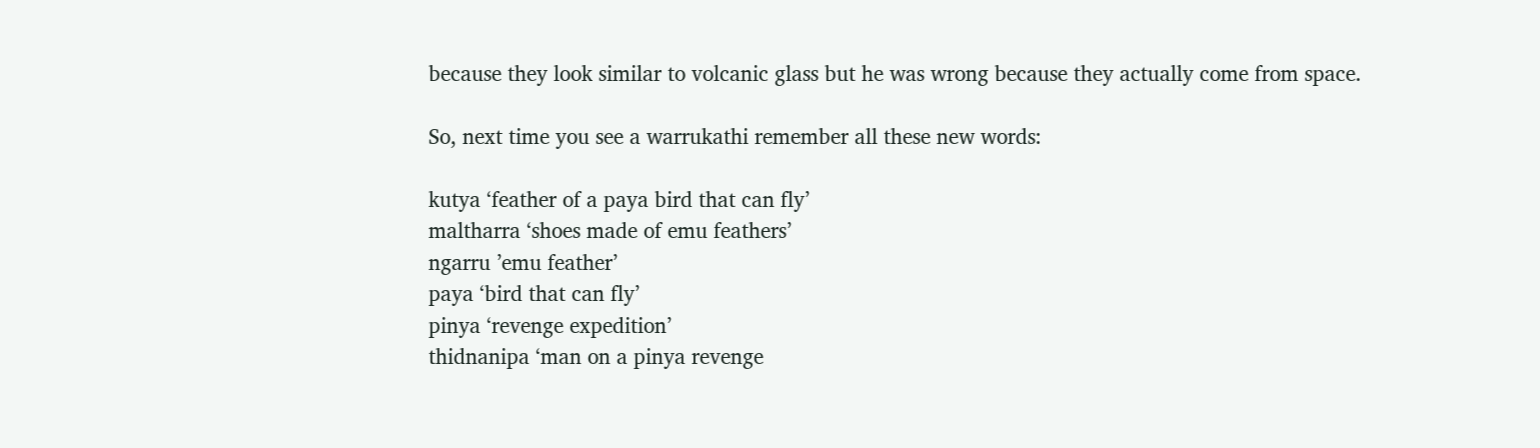because they look similar to volcanic glass but he was wrong because they actually come from space.

So, next time you see a warrukathi remember all these new words:

kutya ‘feather of a paya bird that can fly’
maltharra ‘shoes made of emu feathers’
ngarru ’emu feather’
paya ‘bird that can fly’
pinya ‘revenge expedition’
thidnanipa ‘man on a pinya revenge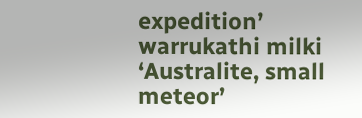expedition’
warrukathi milki ‘Australite, small meteor’